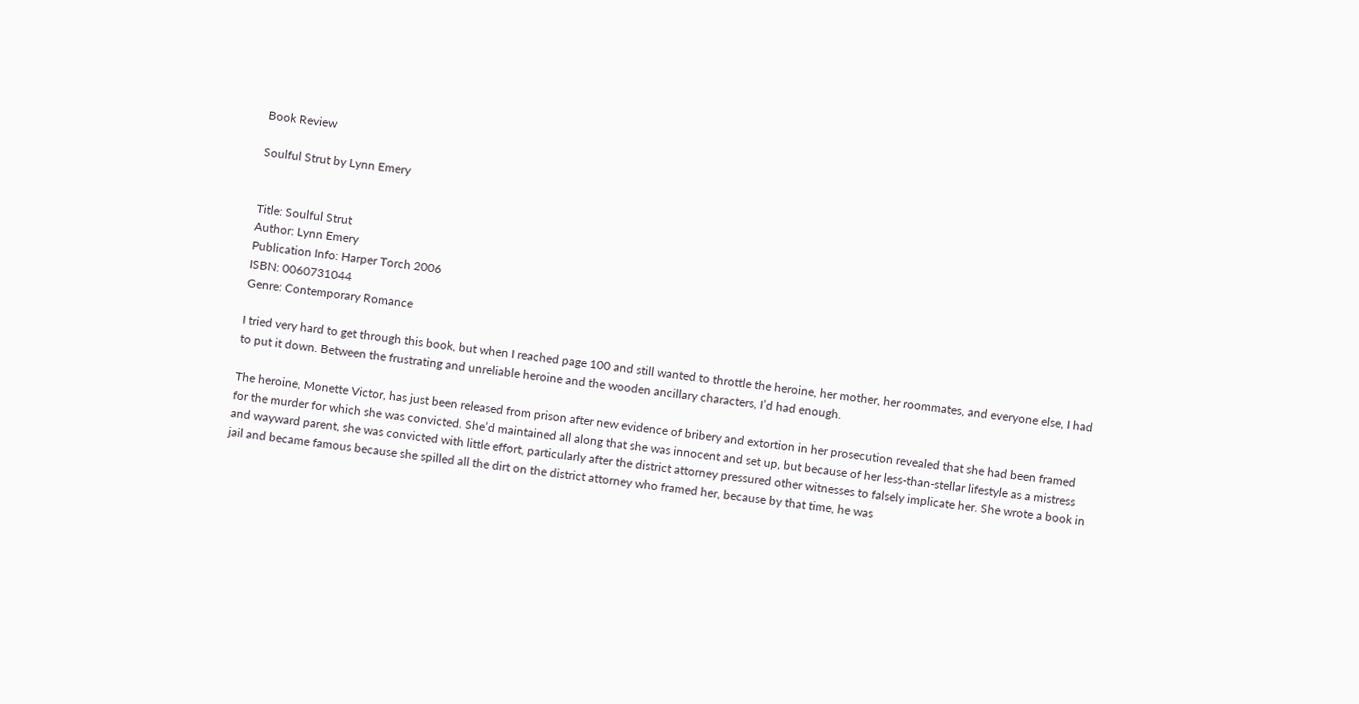Book Review

Soulful Strut by Lynn Emery


Title: Soulful Strut
Author: Lynn Emery
Publication Info: Harper Torch 2006
ISBN: 0060731044
Genre: Contemporary Romance

I tried very hard to get through this book, but when I reached page 100 and still wanted to throttle the heroine, her mother, her roommates, and everyone else, I had to put it down. Between the frustrating and unreliable heroine and the wooden ancillary characters, I’d had enough.

The heroine, Monette Victor, has just been released from prison after new evidence of bribery and extortion in her prosecution revealed that she had been framed for the murder for which she was convicted. She’d maintained all along that she was innocent and set up, but because of her less-than-stellar lifestyle as a mistress and wayward parent, she was convicted with little effort, particularly after the district attorney pressured other witnesses to falsely implicate her. She wrote a book in jail and became famous because she spilled all the dirt on the district attorney who framed her, because by that time, he was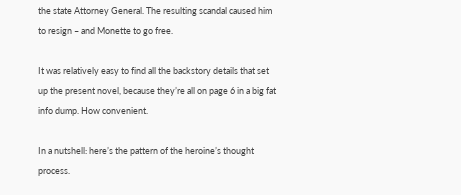the state Attorney General. The resulting scandal caused him to resign – and Monette to go free.

It was relatively easy to find all the backstory details that set up the present novel, because they’re all on page 6 in a big fat info dump. How convenient.

In a nutshell: here’s the pattern of the heroine’s thought process.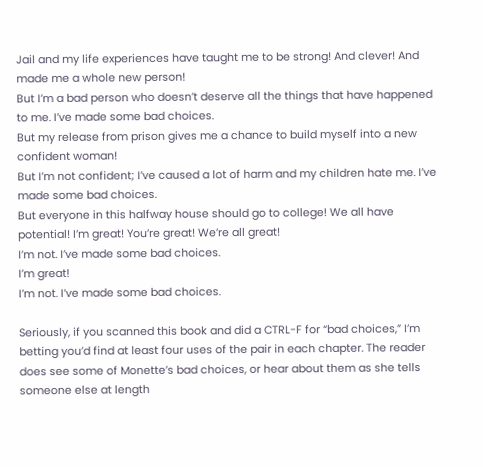Jail and my life experiences have taught me to be strong! And clever! And made me a whole new person!
But I’m a bad person who doesn’t deserve all the things that have happened to me. I’ve made some bad choices.
But my release from prison gives me a chance to build myself into a new confident woman!
But I’m not confident; I’ve caused a lot of harm and my children hate me. I’ve made some bad choices.
But everyone in this halfway house should go to college! We all have potential! I’m great! You’re great! We’re all great!
I’m not. I’ve made some bad choices.
I’m great!
I’m not. I’ve made some bad choices.

Seriously, if you scanned this book and did a CTRL-F for “bad choices,” I’m betting you’d find at least four uses of the pair in each chapter. The reader does see some of Monette’s bad choices, or hear about them as she tells someone else at length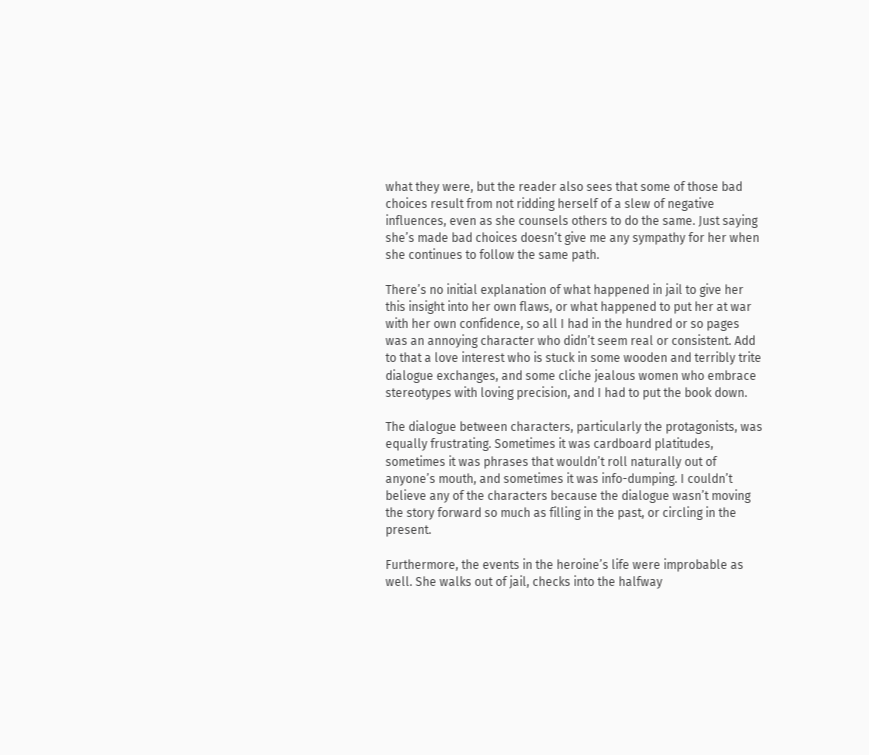what they were, but the reader also sees that some of those bad choices result from not ridding herself of a slew of negative influences, even as she counsels others to do the same. Just saying she’s made bad choices doesn’t give me any sympathy for her when she continues to follow the same path.

There’s no initial explanation of what happened in jail to give her this insight into her own flaws, or what happened to put her at war with her own confidence, so all I had in the hundred or so pages was an annoying character who didn’t seem real or consistent. Add to that a love interest who is stuck in some wooden and terribly trite dialogue exchanges, and some cliche jealous women who embrace stereotypes with loving precision, and I had to put the book down.

The dialogue between characters, particularly the protagonists, was equally frustrating. Sometimes it was cardboard platitudes, sometimes it was phrases that wouldn’t roll naturally out of anyone’s mouth, and sometimes it was info-dumping. I couldn’t believe any of the characters because the dialogue wasn’t moving the story forward so much as filling in the past, or circling in the present.

Furthermore, the events in the heroine’s life were improbable as well. She walks out of jail, checks into the halfway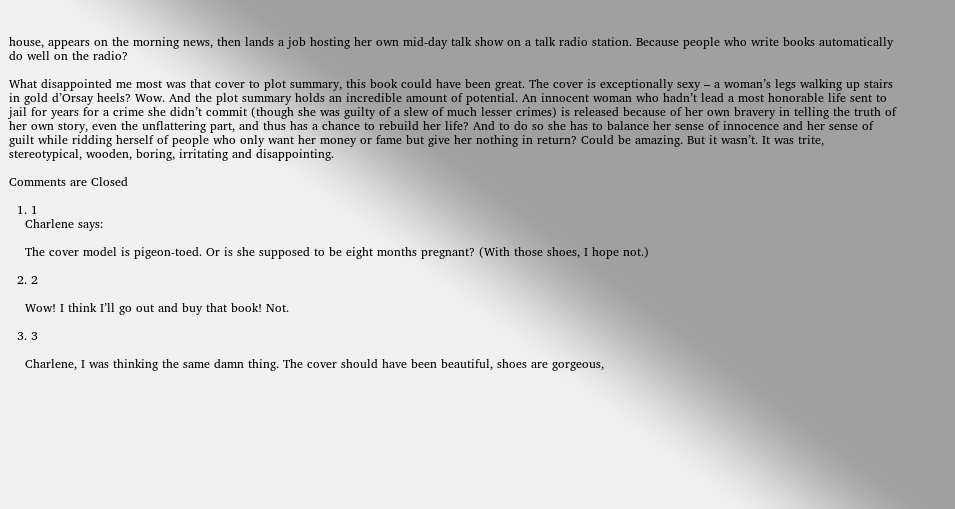house, appears on the morning news, then lands a job hosting her own mid-day talk show on a talk radio station. Because people who write books automatically do well on the radio?

What disappointed me most was that cover to plot summary, this book could have been great. The cover is exceptionally sexy – a woman’s legs walking up stairs in gold d’Orsay heels? Wow. And the plot summary holds an incredible amount of potential. An innocent woman who hadn’t lead a most honorable life sent to jail for years for a crime she didn’t commit (though she was guilty of a slew of much lesser crimes) is released because of her own bravery in telling the truth of her own story, even the unflattering part, and thus has a chance to rebuild her life? And to do so she has to balance her sense of innocence and her sense of guilt while ridding herself of people who only want her money or fame but give her nothing in return? Could be amazing. But it wasn’t. It was trite, stereotypical, wooden, boring, irritating and disappointing.

Comments are Closed

  1. 1
    Charlene says:

    The cover model is pigeon-toed. Or is she supposed to be eight months pregnant? (With those shoes, I hope not.)

  2. 2

    Wow! I think I’ll go out and buy that book! Not.

  3. 3

    Charlene, I was thinking the same damn thing. The cover should have been beautiful, shoes are gorgeous,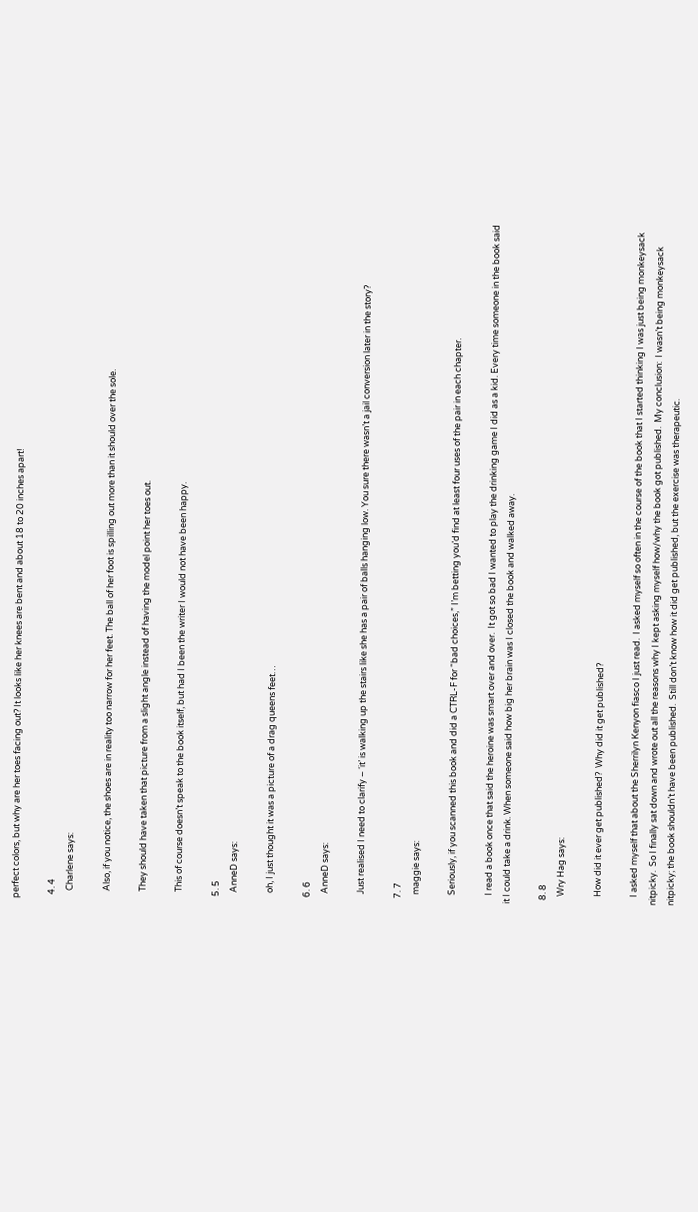perfect colors, but why are her toes facing out? It looks like her knees are bent and about 18 to 20 inches apart!

  4. 4
    Charlene says:

    Also, if you notice, the shoes are in reality too narrow for her feet. The ball of her foot is spilling out more than it should over the sole.

    They should have taken that picture from a slight angle instead of having the model point her toes out.

    This of course doesn’t speak to the book itself, but had I been the writer I would not have been happy.

  5. 5
    AnneD says:

    oh, I just thought it was a picture of a drag queens feet…

  6. 6
    AnneD says:

    Just realised I need to clarify – ‘it’ is walking up the stairs like she has a pair of balls hanging low. You sure there wasn’t a jail conversion later in the story?

  7. 7
    maggie says:

    Seriously, if you scanned this book and did a CTRL-F for “bad choices,” I’m betting you’d find at least four uses of the pair in each chapter.

    I read a book once that said the heroine was smart over and over.  It got so bad I wanted to play the drinking game I did as a kid. Every time someone in the book said it I could take a drink. When someone said how big her brain was I closed the book and walked away.

  8. 8
    Wry Hag says:

    How did it ever get published?  Why did it get published?

    I asked myself that about the Sherrilyn Kenyon fiasco I just read.  I asked myself so often in the course of the book that I started thinking I was just being monkeysack nitpicky.  So I finally sat down and wrote out all the reasons why I kept asking myself how/why the book got published.  My conclusion:  I wasn’t being monkeysack nitpicky; the book shouldn’t have been published.  Still don’t know how it did get published, but the exercise was therapeutic.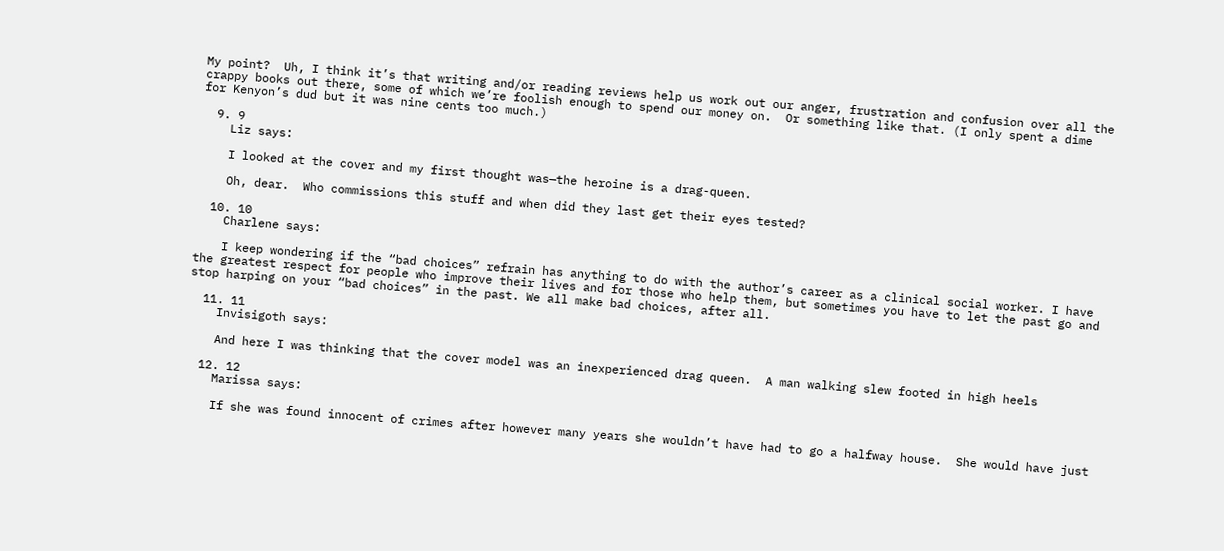My point?  Uh, I think it’s that writing and/or reading reviews help us work out our anger, frustration and confusion over all the crappy books out there, some of which we’re foolish enough to spend our money on.  Or something like that. (I only spent a dime for Kenyon’s dud but it was nine cents too much.)

  9. 9
    Liz says:

    I looked at the cover and my first thought was—the heroine is a drag-queen.

    Oh, dear.  Who commissions this stuff and when did they last get their eyes tested?

  10. 10
    Charlene says:

    I keep wondering if the “bad choices” refrain has anything to do with the author’s career as a clinical social worker. I have the greatest respect for people who improve their lives and for those who help them, but sometimes you have to let the past go and stop harping on your “bad choices” in the past. We all make bad choices, after all.

  11. 11
    Invisigoth says:

    And here I was thinking that the cover model was an inexperienced drag queen.  A man walking slew footed in high heels

  12. 12
    Marissa says:

    If she was found innocent of crimes after however many years she wouldn’t have had to go a halfway house.  She would have just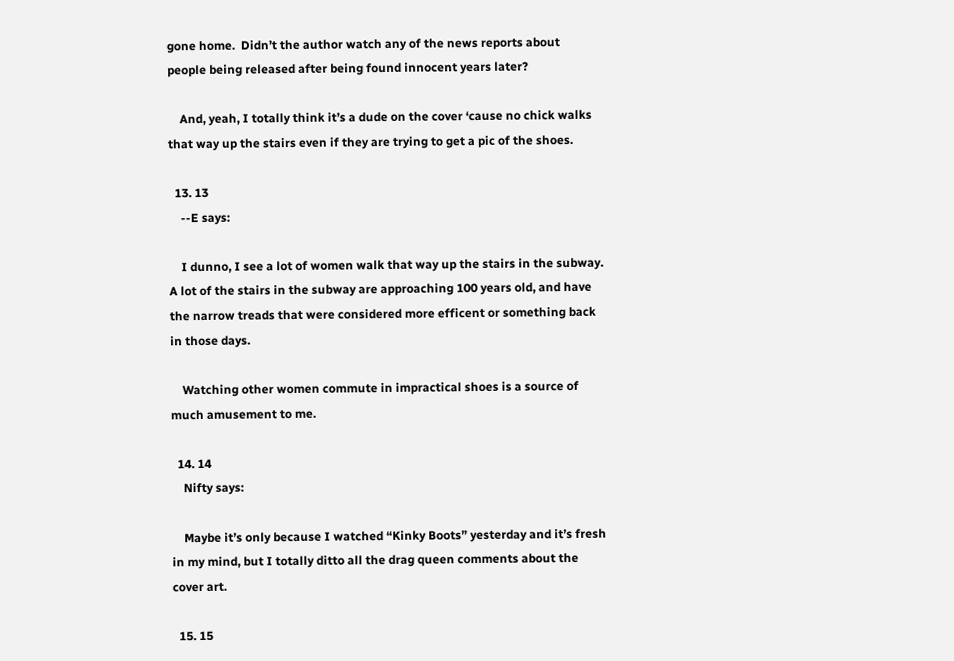gone home.  Didn’t the author watch any of the news reports about people being released after being found innocent years later?

    And, yeah, I totally think it’s a dude on the cover ‘cause no chick walks that way up the stairs even if they are trying to get a pic of the shoes.

  13. 13
    --E says:

    I dunno, I see a lot of women walk that way up the stairs in the subway. A lot of the stairs in the subway are approaching 100 years old, and have the narrow treads that were considered more efficent or something back in those days.

    Watching other women commute in impractical shoes is a source of much amusement to me.

  14. 14
    Nifty says:

    Maybe it’s only because I watched “Kinky Boots” yesterday and it’s fresh in my mind, but I totally ditto all the drag queen comments about the cover art.

  15. 15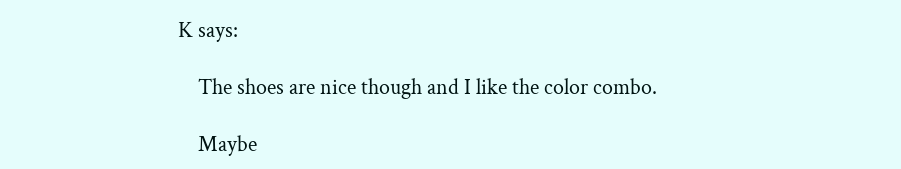K says:

    The shoes are nice though and I like the color combo.

    Maybe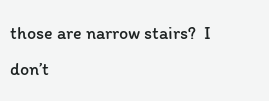those are narrow stairs?  I don’t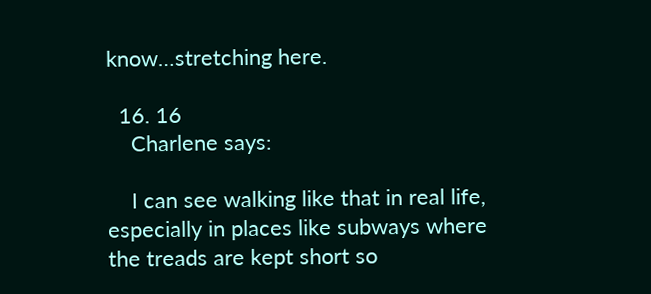know…stretching here.

  16. 16
    Charlene says:

    I can see walking like that in real life, especially in places like subways where the treads are kept short so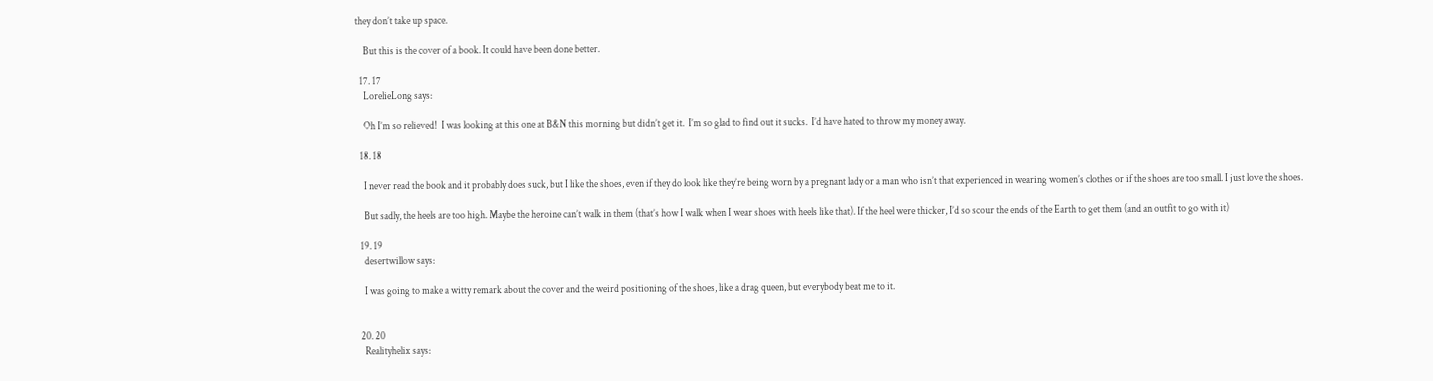they don’t take up space.

    But this is the cover of a book. It could have been done better.

  17. 17
    LorelieLong says:

    Oh I’m so relieved!  I was looking at this one at B&N this morning but didn’t get it.  I’m so glad to find out it sucks.  I’d have hated to throw my money away.

  18. 18

    I never read the book and it probably does suck, but I like the shoes, even if they do look like they’re being worn by a pregnant lady or a man who isn’t that experienced in wearing women’s clothes or if the shoes are too small. I just love the shoes.

    But sadly, the heels are too high. Maybe the heroine can’t walk in them (that’s how I walk when I wear shoes with heels like that). If the heel were thicker, I’d so scour the ends of the Earth to get them (and an outfit to go with it)

  19. 19
    desertwillow says:

    I was going to make a witty remark about the cover and the weird positioning of the shoes, like a drag queen, but everybody beat me to it.


  20. 20
    Realityhelix says: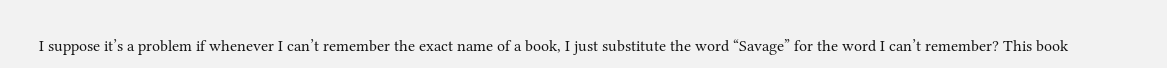I suppose it’s a problem if whenever I can’t remember the exact name of a book, I just substitute the word “Savage” for the word I can’t remember? This book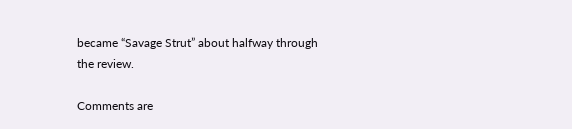became “Savage Strut” about halfway through the review.

Comments are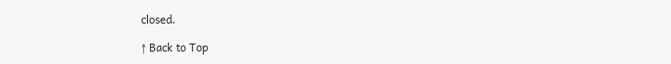closed.

↑ Back to Top